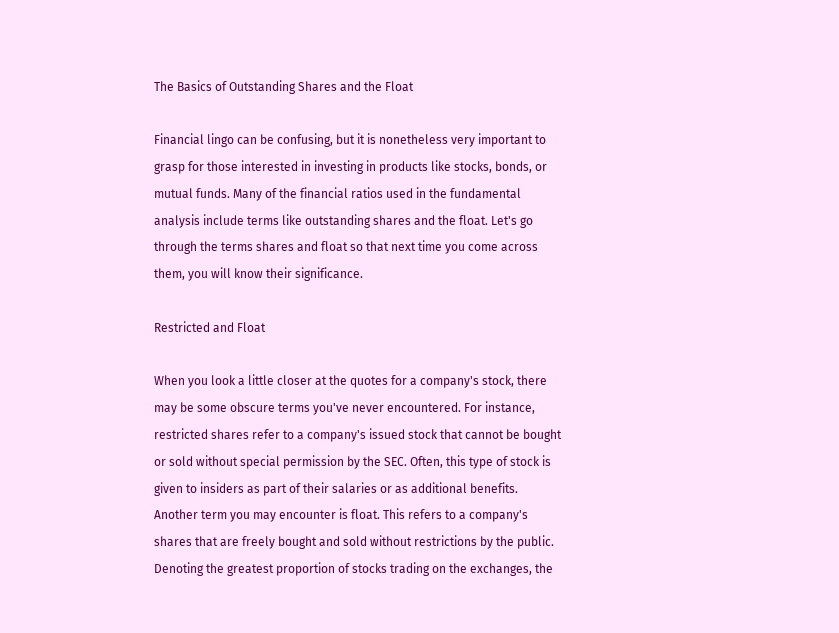The Basics of Outstanding Shares and the Float

Financial lingo can be confusing, but it is nonetheless very important to grasp for those interested in investing in products like stocks, bonds, or mutual funds. Many of the financial ratios used in the fundamental analysis include terms like outstanding shares and the float. Let's go through the terms shares and float so that next time you come across them, you will know their significance.

Restricted and Float

When you look a little closer at the quotes for a company's stock, there may be some obscure terms you've never encountered. For instance, restricted shares refer to a company's issued stock that cannot be bought or sold without special permission by the SEC. Often, this type of stock is given to insiders as part of their salaries or as additional benefits. Another term you may encounter is float. This refers to a company's shares that are freely bought and sold without restrictions by the public. Denoting the greatest proportion of stocks trading on the exchanges, the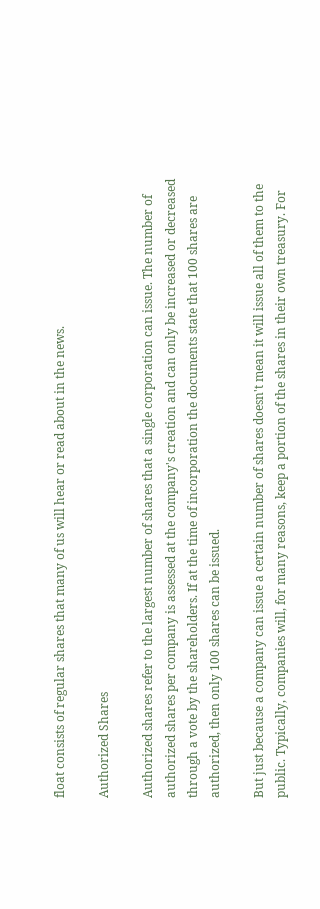float consists of regular shares that many of us will hear or read about in the news.

Authorized Shares

Authorized shares refer to the largest number of shares that a single corporation can issue. The number of authorized shares per company is assessed at the company's creation and can only be increased or decreased through a vote by the shareholders. If at the time of incorporation the documents state that 100 shares are authorized, then only 100 shares can be issued.

But just because a company can issue a certain number of shares doesn't mean it will issue all of them to the public. Typically, companies will, for many reasons, keep a portion of the shares in their own treasury. For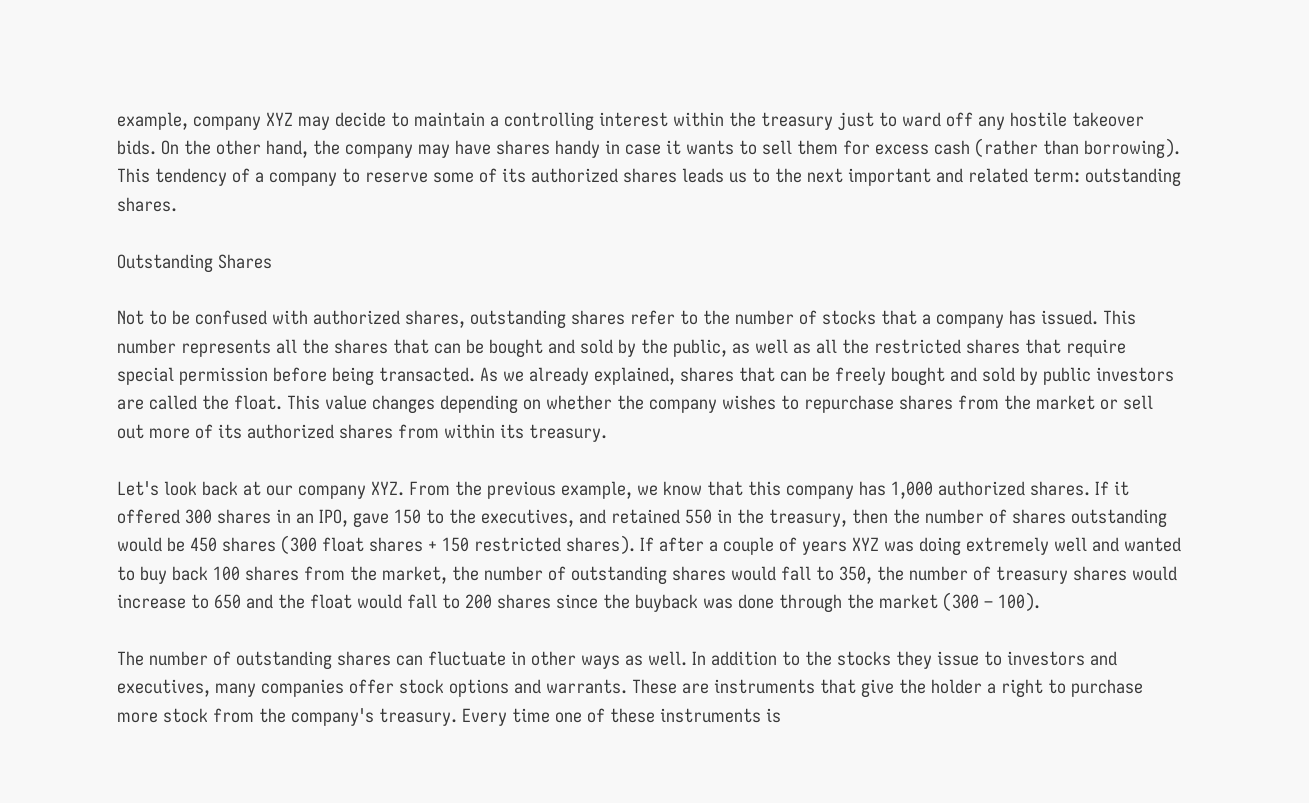example, company XYZ may decide to maintain a controlling interest within the treasury just to ward off any hostile takeover bids. On the other hand, the company may have shares handy in case it wants to sell them for excess cash (rather than borrowing). This tendency of a company to reserve some of its authorized shares leads us to the next important and related term: outstanding shares.

Outstanding Shares

Not to be confused with authorized shares, outstanding shares refer to the number of stocks that a company has issued. This number represents all the shares that can be bought and sold by the public, as well as all the restricted shares that require special permission before being transacted. As we already explained, shares that can be freely bought and sold by public investors are called the float. This value changes depending on whether the company wishes to repurchase shares from the market or sell out more of its authorized shares from within its treasury.

Let's look back at our company XYZ. From the previous example, we know that this company has 1,000 authorized shares. If it offered 300 shares in an IPO, gave 150 to the executives, and retained 550 in the treasury, then the number of shares outstanding would be 450 shares (300 float shares + 150 restricted shares). If after a couple of years XYZ was doing extremely well and wanted to buy back 100 shares from the market, the number of outstanding shares would fall to 350, the number of treasury shares would increase to 650 and the float would fall to 200 shares since the buyback was done through the market (300 – 100).

The number of outstanding shares can fluctuate in other ways as well. In addition to the stocks they issue to investors and executives, many companies offer stock options and warrants. These are instruments that give the holder a right to purchase more stock from the company's treasury. Every time one of these instruments is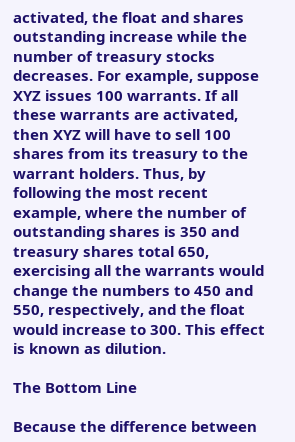activated, the float and shares outstanding increase while the number of treasury stocks decreases. For example, suppose XYZ issues 100 warrants. If all these warrants are activated, then XYZ will have to sell 100 shares from its treasury to the warrant holders. Thus, by following the most recent example, where the number of outstanding shares is 350 and treasury shares total 650, exercising all the warrants would change the numbers to 450 and 550, respectively, and the float would increase to 300. This effect is known as dilution.

The Bottom Line

Because the difference between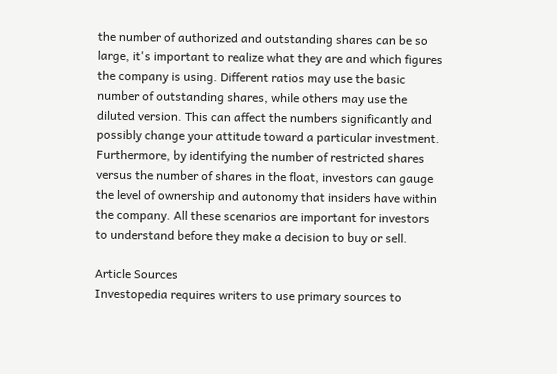the number of authorized and outstanding shares can be so large, it's important to realize what they are and which figures the company is using. Different ratios may use the basic number of outstanding shares, while others may use the diluted version. This can affect the numbers significantly and possibly change your attitude toward a particular investment. Furthermore, by identifying the number of restricted shares versus the number of shares in the float, investors can gauge the level of ownership and autonomy that insiders have within the company. All these scenarios are important for investors to understand before they make a decision to buy or sell.

Article Sources
Investopedia requires writers to use primary sources to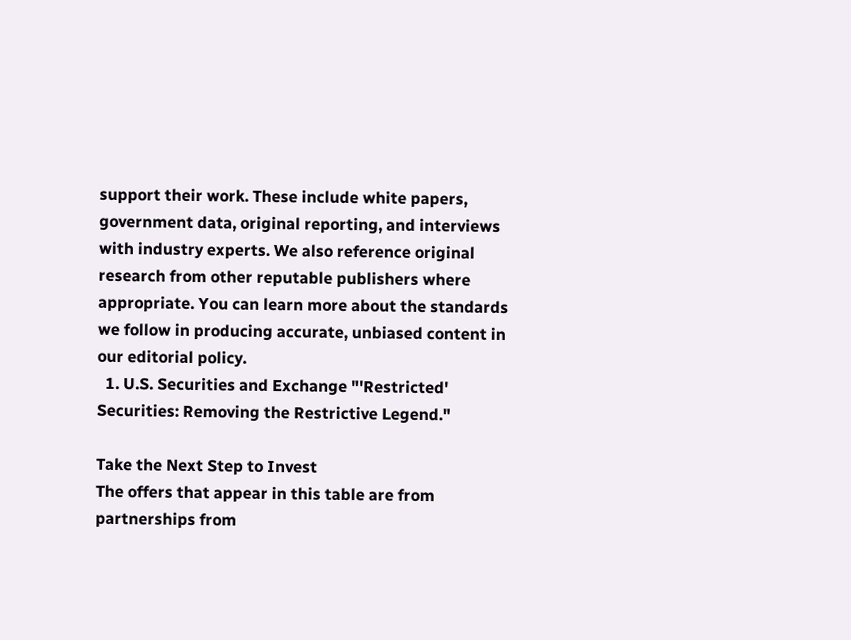support their work. These include white papers, government data, original reporting, and interviews with industry experts. We also reference original research from other reputable publishers where appropriate. You can learn more about the standards we follow in producing accurate, unbiased content in our editorial policy.
  1. U.S. Securities and Exchange "'Restricted' Securities: Removing the Restrictive Legend."

Take the Next Step to Invest
The offers that appear in this table are from partnerships from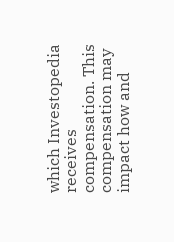which Investopedia receives compensation. This compensation may impact how and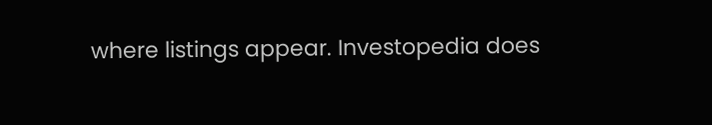where listings appear. Investopedia does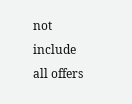not include all offers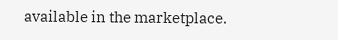available in the marketplace.